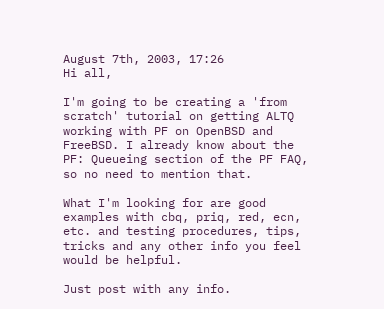August 7th, 2003, 17:26
Hi all,

I'm going to be creating a 'from scratch' tutorial on getting ALTQ working with PF on OpenBSD and FreeBSD. I already know about the PF: Queueing section of the PF FAQ, so no need to mention that.

What I'm looking for are good examples with cbq, priq, red, ecn, etc. and testing procedures, tips, tricks and any other info you feel would be helpful.

Just post with any info.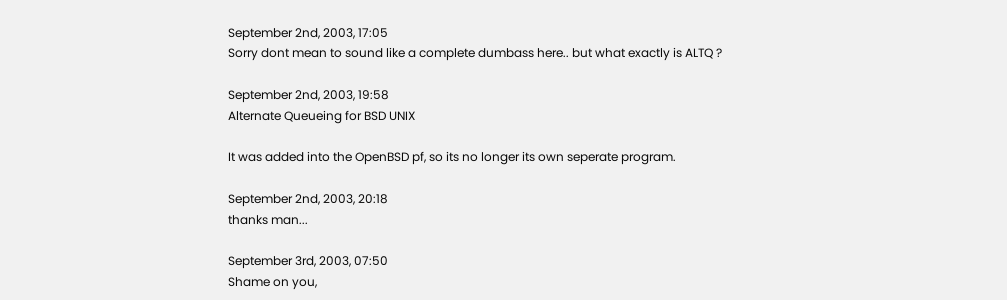September 2nd, 2003, 17:05
Sorry dont mean to sound like a complete dumbass here.. but what exactly is ALTQ ?

September 2nd, 2003, 19:58
Alternate Queueing for BSD UNIX

It was added into the OpenBSD pf, so its no longer its own seperate program.

September 2nd, 2003, 20:18
thanks man...

September 3rd, 2003, 07:50
Shame on you,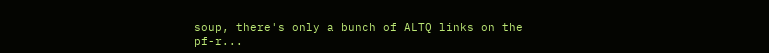soup, there's only a bunch of ALTQ links on the pf-r...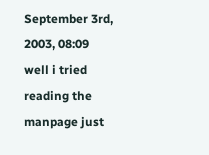September 3rd, 2003, 08:09
well i tried reading the manpage just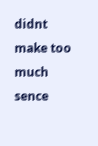didnt make too much sence